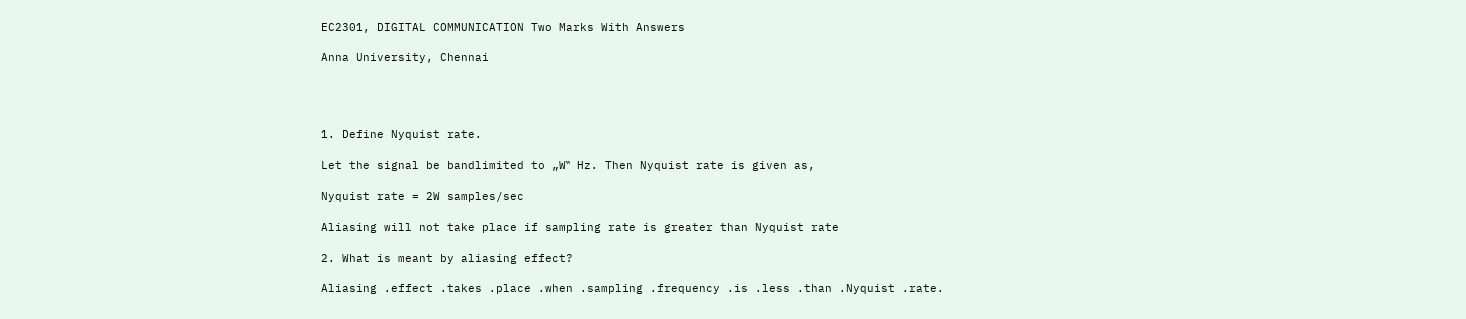EC2301, DIGITAL COMMUNICATION Two Marks With Answers

Anna University, Chennai




1. Define Nyquist rate.

Let the signal be bandlimited to „W‟ Hz. Then Nyquist rate is given as,

Nyquist rate = 2W samples/sec

Aliasing will not take place if sampling rate is greater than Nyquist rate

2. What is meant by aliasing effect?

Aliasing .effect .takes .place .when .sampling .frequency .is .less .than .Nyquist .rate.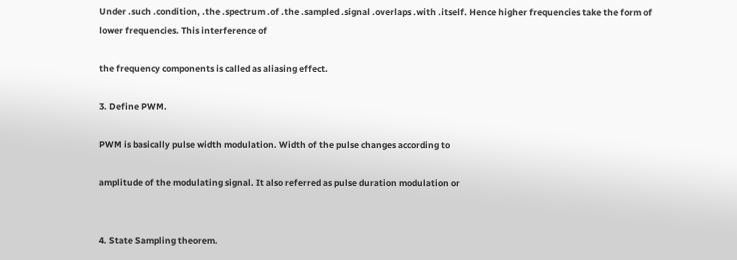Under .such .condition, .the .spectrum .of .the .sampled .signal .overlaps .with .itself. Hence higher frequencies take the form of lower frequencies. This interference of

the frequency components is called as aliasing effect.

3. Define PWM.

PWM is basically pulse width modulation. Width of the pulse changes according to

amplitude of the modulating signal. It also referred as pulse duration modulation or


4. State Sampling theorem.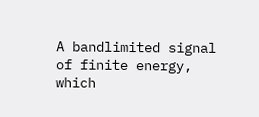A bandlimited signal of finite energy, which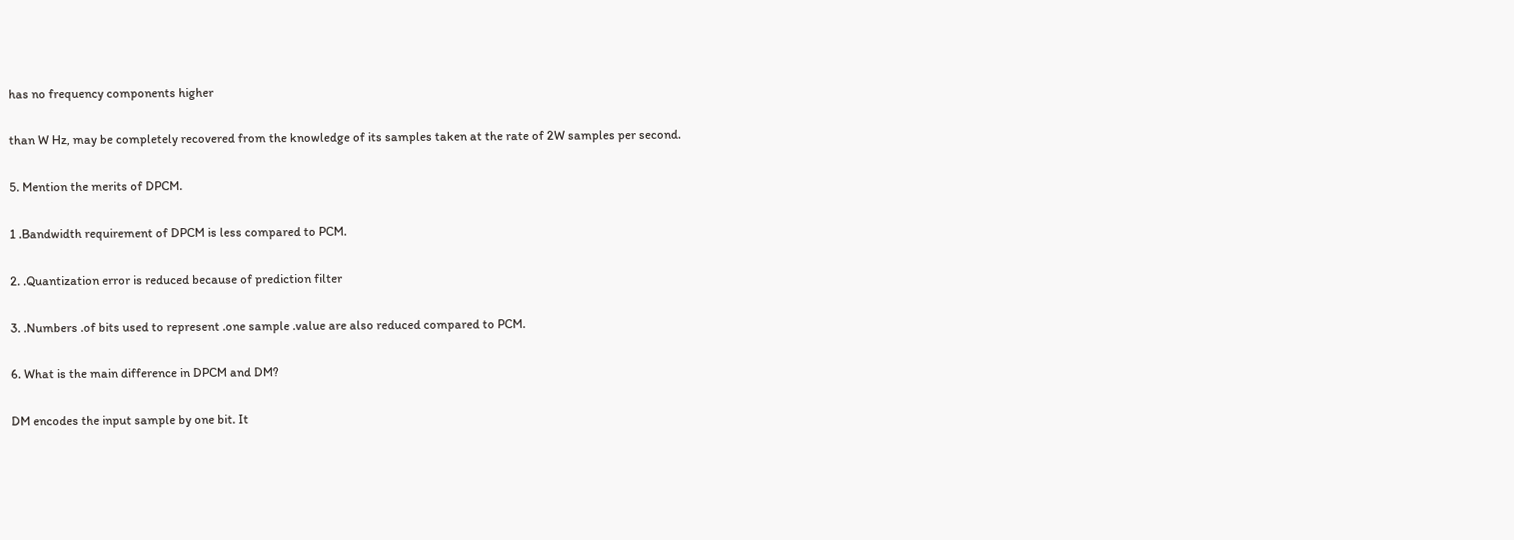has no frequency components higher

than W Hz, may be completely recovered from the knowledge of its samples taken at the rate of 2W samples per second.

5. Mention the merits of DPCM.

1 .Bandwidth requirement of DPCM is less compared to PCM.

2. .Quantization error is reduced because of prediction filter

3. .Numbers .of bits used to represent .one sample .value are also reduced compared to PCM.

6. What is the main difference in DPCM and DM?

DM encodes the input sample by one bit. It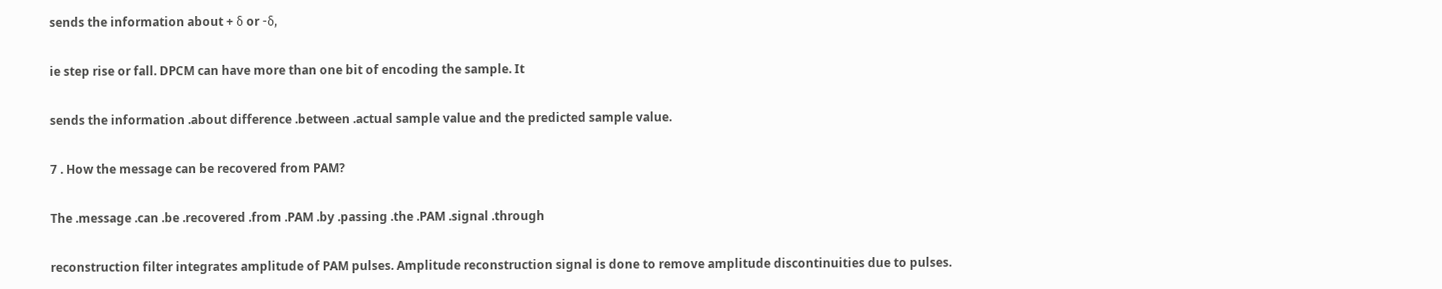sends the information about + δ or -δ,

ie step rise or fall. DPCM can have more than one bit of encoding the sample. It

sends the information .about difference .between .actual sample value and the predicted sample value.

7 . How the message can be recovered from PAM?

The .message .can .be .recovered .from .PAM .by .passing .the .PAM .signal .through

reconstruction filter integrates amplitude of PAM pulses. Amplitude reconstruction signal is done to remove amplitude discontinuities due to pulses.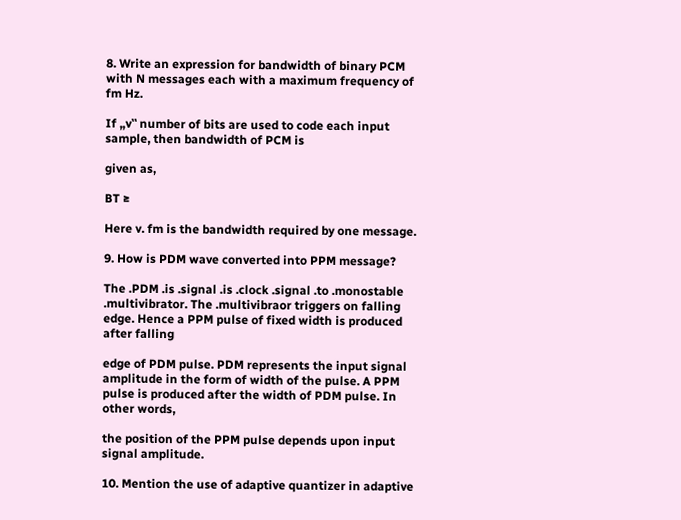8. Write an expression for bandwidth of binary PCM with N messages each with a maximum frequency of fm Hz.

If „v‟ number of bits are used to code each input sample, then bandwidth of PCM is

given as,

BT ≥

Here v. fm is the bandwidth required by one message.

9. How is PDM wave converted into PPM message?

The .PDM .is .signal .is .clock .signal .to .monostable .multivibrator. The .multivibraor triggers on falling edge. Hence a PPM pulse of fixed width is produced after falling

edge of PDM pulse. PDM represents the input signal amplitude in the form of width of the pulse. A PPM pulse is produced after the width of PDM pulse. In other words,

the position of the PPM pulse depends upon input signal amplitude.

10. Mention the use of adaptive quantizer in adaptive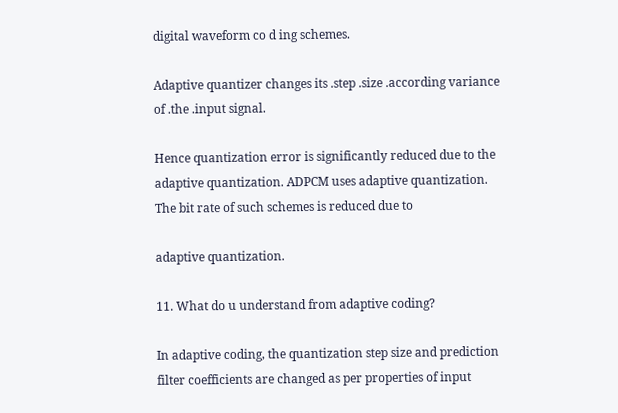digital waveform co d ing schemes.

Adaptive quantizer changes its .step .size .according variance of .the .input signal.

Hence quantization error is significantly reduced due to the adaptive quantization. ADPCM uses adaptive quantization. The bit rate of such schemes is reduced due to

adaptive quantization.

11. What do u understand from adaptive coding?

In adaptive coding, the quantization step size and prediction filter coefficients are changed as per properties of input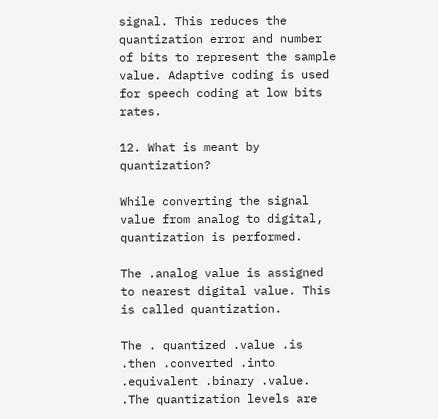signal. This reduces the quantization error and number of bits to represent the sample value. Adaptive coding is used for speech coding at low bits rates.

12. What is meant by quantization?

While converting the signal value from analog to digital, quantization is performed.

The .analog value is assigned to nearest digital value. This is called quantization.

The . quantized .value .is .then .converted .into .equivalent .binary .value. .The quantization levels are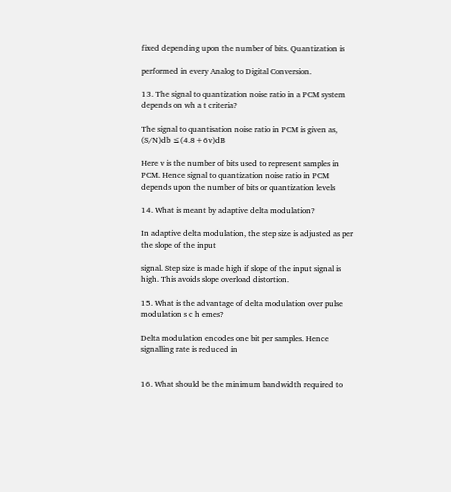fixed depending upon the number of bits. Quantization is

performed in every Analog to Digital Conversion.

13. The signal to quantization noise ratio in a PCM system depends on wh a t criteria?

The signal to quantisation noise ratio in PCM is given as, (S/N)db ≤(4.8+6v)dB

Here v is the number of bits used to represent samples in PCM. Hence signal to quantization noise ratio in PCM depends upon the number of bits or quantization levels

14. What is meant by adaptive delta modulation?

In adaptive delta modulation, the step size is adjusted as per the slope of the input

signal. Step size is made high if slope of the input signal is high. This avoids slope overload distortion.

15. What is the advantage of delta modulation over pulse modulation s c h emes?

Delta modulation encodes one bit per samples. Hence signalling rate is reduced in


16. What should be the minimum bandwidth required to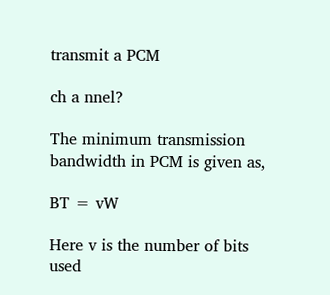transmit a PCM

ch a nnel?

The minimum transmission bandwidth in PCM is given as,

BT = vW

Here v is the number of bits used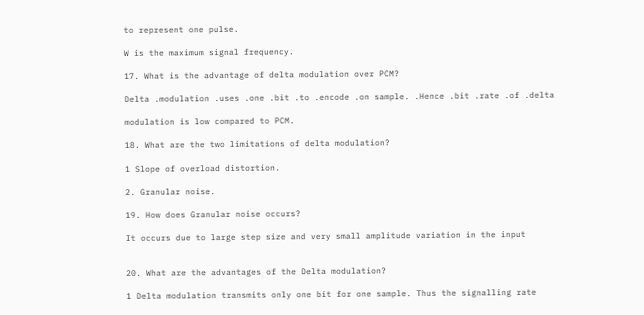to represent one pulse.

W is the maximum signal frequency.

17. What is the advantage of delta modulation over PCM?

Delta .modulation .uses .one .bit .to .encode .on sample. .Hence .bit .rate .of .delta

modulation is low compared to PCM.

18. What are the two limitations of delta modulation?

1 Slope of overload distortion.

2. Granular noise.

19. How does Granular noise occurs?

It occurs due to large step size and very small amplitude variation in the input


20. What are the advantages of the Delta modulation?

1 Delta modulation transmits only one bit for one sample. Thus the signalling rate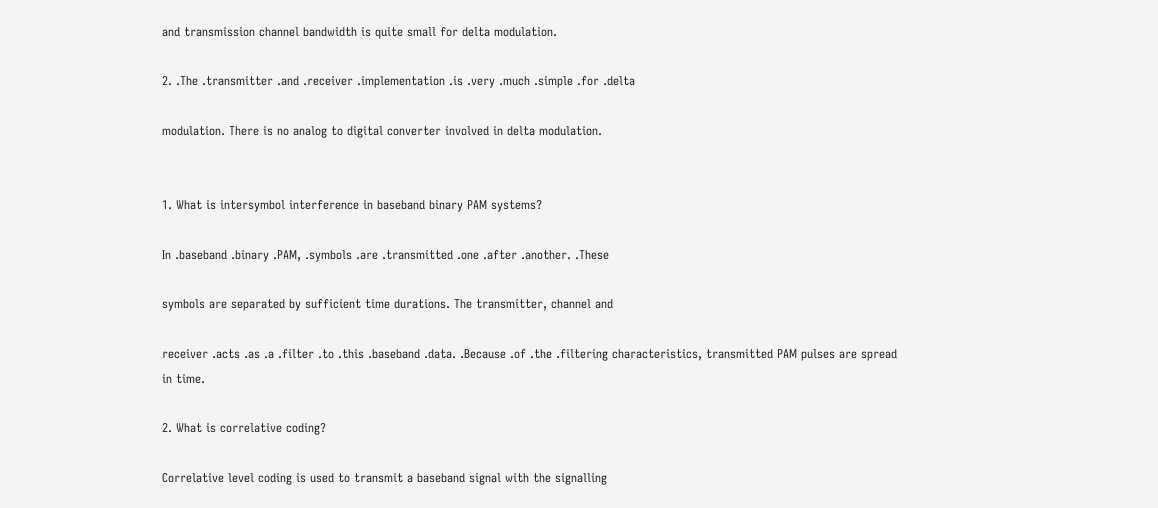and transmission channel bandwidth is quite small for delta modulation.

2. .The .transmitter .and .receiver .implementation .is .very .much .simple .for .delta

modulation. There is no analog to digital converter involved in delta modulation.


1. What is intersymbol interference in baseband binary PAM systems?

In .baseband .binary .PAM, .symbols .are .transmitted .one .after .another. .These

symbols are separated by sufficient time durations. The transmitter, channel and

receiver .acts .as .a .filter .to .this .baseband .data. .Because .of .the .filtering characteristics, transmitted PAM pulses are spread in time.

2. What is correlative coding?

Correlative level coding is used to transmit a baseband signal with the signalling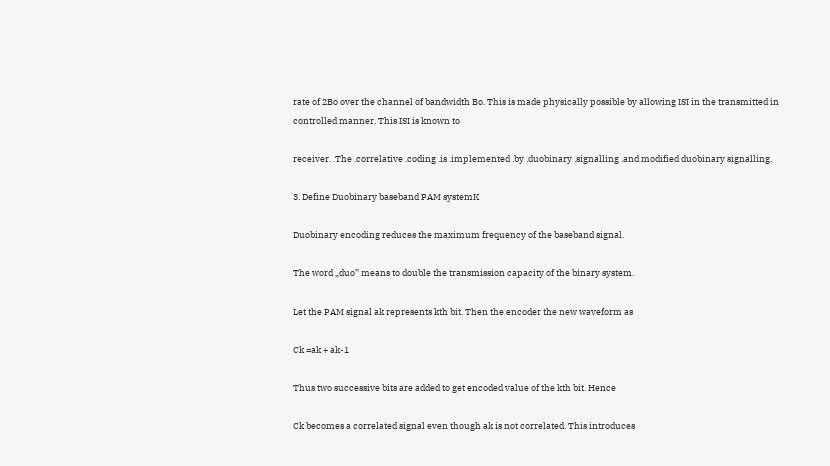rate of 2Bo over the channel of bandwidth Bo. This is made physically possible by allowing ISI in the transmitted in controlled manner. This ISI is known to

receiver. .The .correlative .coding .is .implemented .by .duobinary .signalling .and modified duobinary signalling.

3. Define Duobinary baseband PAM systemK

Duobinary encoding reduces the maximum frequency of the baseband signal.

The word „duo‟ means to double the transmission capacity of the binary system.

Let the PAM signal ak represents kth bit. Then the encoder the new waveform as

Ck =ak + ak-1

Thus two successive bits are added to get encoded value of the kth bit. Hence

Ck becomes a correlated signal even though ak is not correlated. This introduces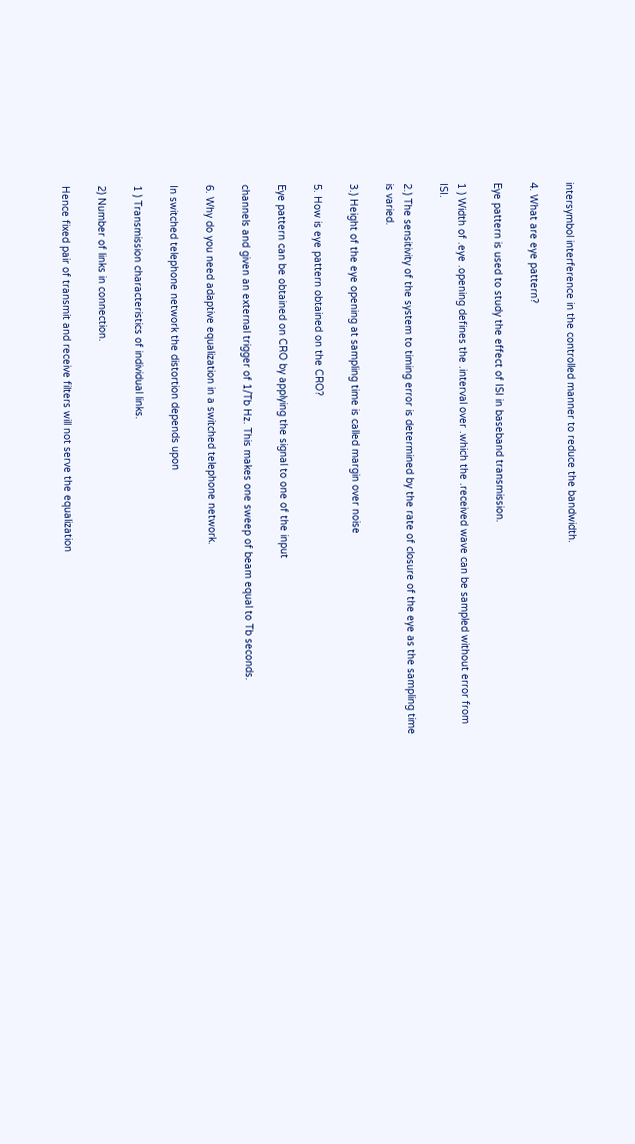intersymbol interference in the controlled manner to reduce the bandwidth.

4. What are eye pattern?

Eye pattern is used to study the effect of ISI in baseband transmission.

1 ) Width of .eye .opening defines the .interval over .which the .received wave can be sampled without error from ISI.

2.) The sensitivity of the system to timing error is determined by the rate of closure of the eye as the sampling time is varied.

3.) Height of the eye opening at sampling time is called margin over noise

5. How is eye pattern obtained on the CRO?

Eye pattern can be obtained on CRO by applying the signal to one of the input

channels and given an external trigger of 1/Tb Hz. This makes one sweep of beam equal to Tb seconds.

6. Why do you need adaptive equalization in a switched telephone network.

In switched telephone network the distortion depends upon

1 ) Transmission characteristics of individual links.

2) Number of links in connection.

Hence fixed pair of transmit and receive filters will not serve the equalization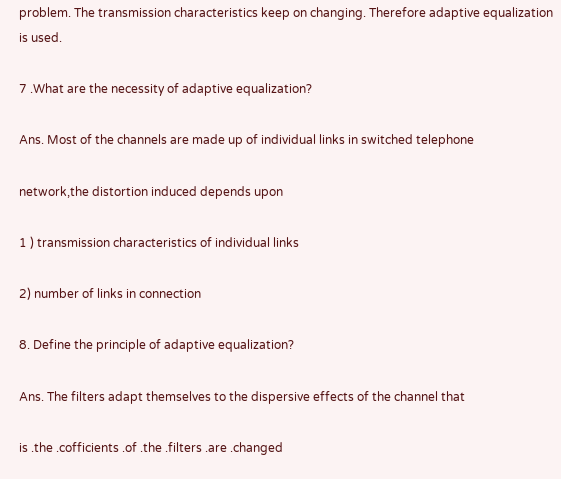problem. The transmission characteristics keep on changing. Therefore adaptive equalization is used.

7 .What are the necessity of adaptive equalization?

Ans. Most of the channels are made up of individual links in switched telephone

network,the distortion induced depends upon

1 ) transmission characteristics of individual links

2) number of links in connection

8. Define the principle of adaptive equalization?

Ans. The filters adapt themselves to the dispersive effects of the channel that

is .the .cofficients .of .the .filters .are .changed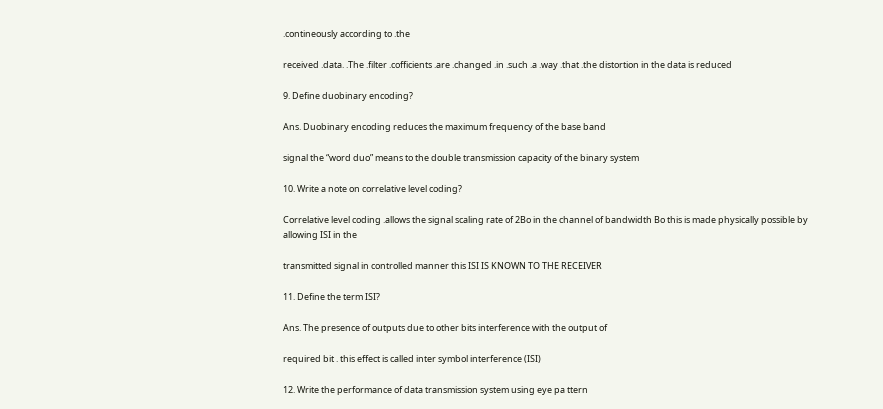.contineously according to .the

received .data. .The .filter .cofficients .are .changed .in .such .a .way .that .the distortion in the data is reduced

9. Define duobinary encoding?

Ans. Duobinary encoding reduces the maximum frequency of the base band

signal the “word duo” means to the double transmission capacity of the binary system

10. Write a note on correlative level coding?

Correlative level coding .allows the signal scaling rate of 2Bo in the channel of bandwidth Bo this is made physically possible by allowing ISI in the

transmitted signal in controlled manner this ISI IS KNOWN TO THE RECEIVER

11. Define the term ISI?

Ans. The presence of outputs due to other bits interference with the output of

required bit . this effect is called inter symbol interference (ISI)

12. Write the performance of data transmission system using eye pa ttern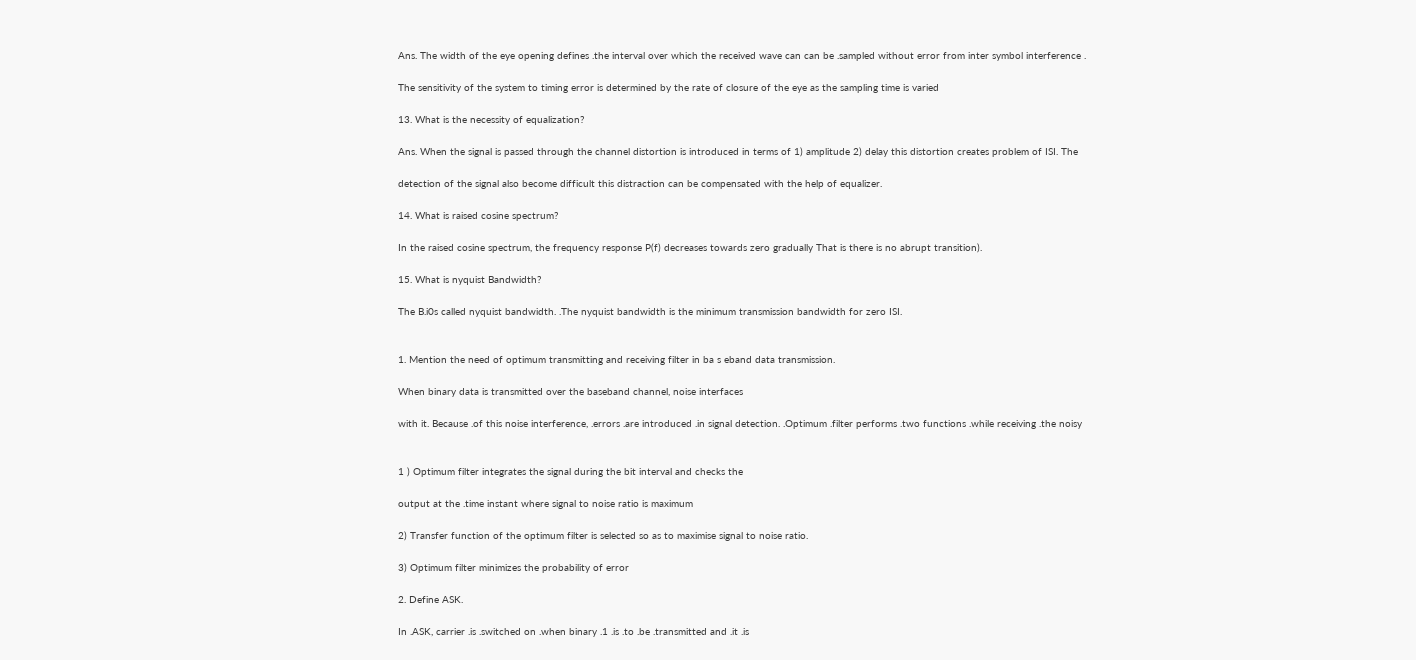Ans. The width of the eye opening defines .the interval over which the received wave can can be .sampled without error from inter symbol interference .

The sensitivity of the system to timing error is determined by the rate of closure of the eye as the sampling time is varied

13. What is the necessity of equalization?

Ans. When the signal is passed through the channel distortion is introduced in terms of 1) amplitude 2) delay this distortion creates problem of ISI. The

detection of the signal also become difficult this distraction can be compensated with the help of equalizer.

14. What is raised cosine spectrum?

In the raised cosine spectrum, the frequency response P(f) decreases towards zero gradually That is there is no abrupt transition).

15. What is nyquist Bandwidth?

The B.i0s called nyquist bandwidth. .The nyquist bandwidth is the minimum transmission bandwidth for zero ISI.


1. Mention the need of optimum transmitting and receiving filter in ba s eband data transmission.

When binary data is transmitted over the baseband channel, noise interfaces

with it. Because .of this noise interference, .errors .are introduced .in signal detection. .Optimum .filter performs .two functions .while receiving .the noisy


1 ) Optimum filter integrates the signal during the bit interval and checks the

output at the .time instant where signal to noise ratio is maximum

2) Transfer function of the optimum filter is selected so as to maximise signal to noise ratio.

3) Optimum filter minimizes the probability of error

2. Define ASK.

In .ASK, carrier .is .switched on .when binary .1 .is .to .be .transmitted and .it .is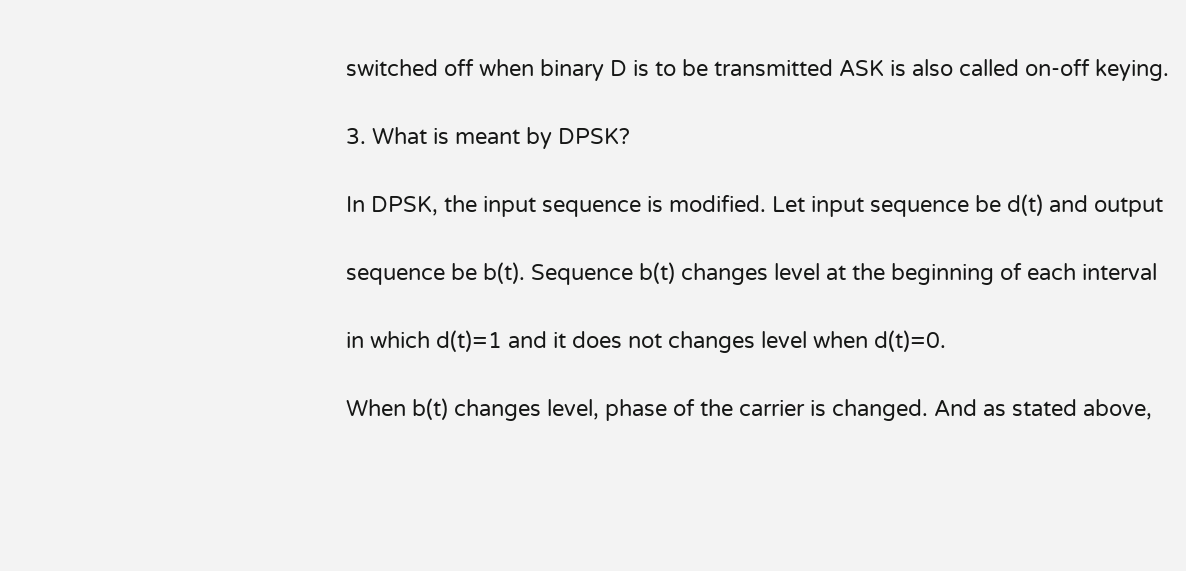switched off when binary D is to be transmitted ASK is also called on-off keying.

3. What is meant by DPSK?

In DPSK, the input sequence is modified. Let input sequence be d(t) and output

sequence be b(t). Sequence b(t) changes level at the beginning of each interval

in which d(t)=1 and it does not changes level when d(t)=0.

When b(t) changes level, phase of the carrier is changed. And as stated above,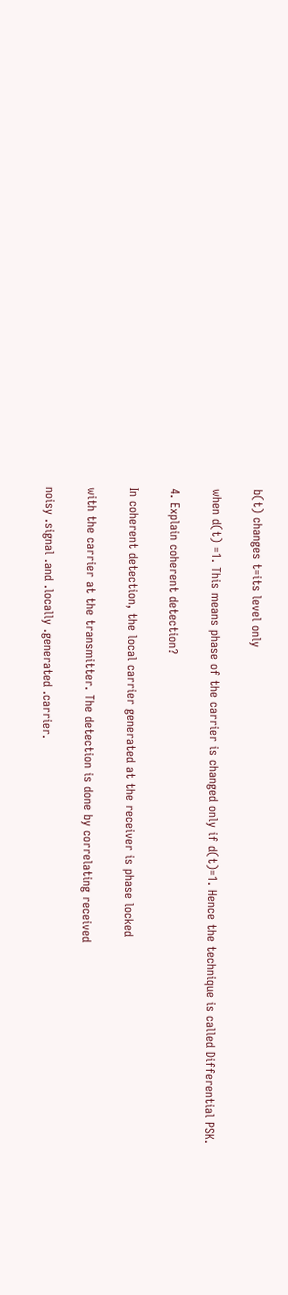b(t) changes t=its level only

when d(t) =1. This means phase of the carrier is changed only if d(t)=1. Hence the technique is called Differential PSK.

4. Explain coherent detection?

In coherent detection, the local carrier generated at the receiver is phase locked

with the carrier at the transmitter. The detection is done by correlating received

noisy .signal .and .locally .generated .carrier.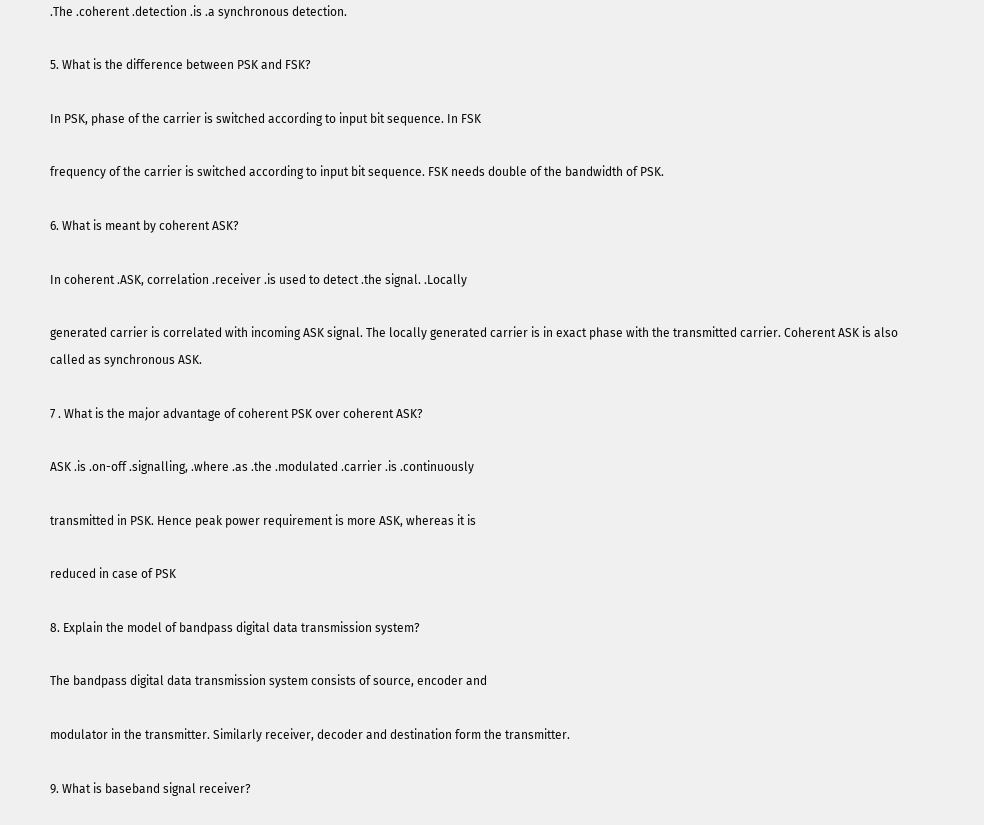.The .coherent .detection .is .a synchronous detection.

5. What is the difference between PSK and FSK?

In PSK, phase of the carrier is switched according to input bit sequence. In FSK

frequency of the carrier is switched according to input bit sequence. FSK needs double of the bandwidth of PSK.

6. What is meant by coherent ASK?

In coherent .ASK, correlation .receiver .is used to detect .the signal. .Locally

generated carrier is correlated with incoming ASK signal. The locally generated carrier is in exact phase with the transmitted carrier. Coherent ASK is also called as synchronous ASK.

7 . What is the major advantage of coherent PSK over coherent ASK?

ASK .is .on-off .signalling, .where .as .the .modulated .carrier .is .continuously

transmitted in PSK. Hence peak power requirement is more ASK, whereas it is

reduced in case of PSK

8. Explain the model of bandpass digital data transmission system?

The bandpass digital data transmission system consists of source, encoder and

modulator in the transmitter. Similarly receiver, decoder and destination form the transmitter.

9. What is baseband signal receiver?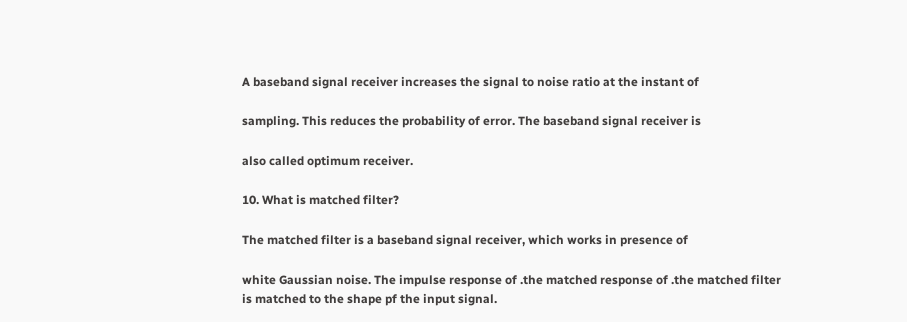A baseband signal receiver increases the signal to noise ratio at the instant of

sampling. This reduces the probability of error. The baseband signal receiver is

also called optimum receiver.

10. What is matched filter?

The matched filter is a baseband signal receiver, which works in presence of

white Gaussian noise. The impulse response of .the matched response of .the matched filter is matched to the shape pf the input signal.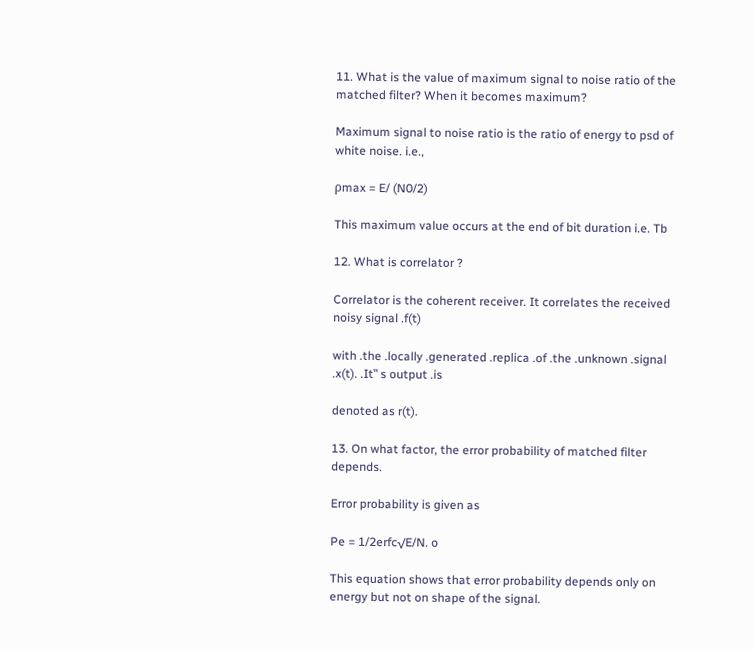11. What is the value of maximum signal to noise ratio of the matched filter? When it becomes maximum?

Maximum signal to noise ratio is the ratio of energy to psd of white noise. i.e.,

ρmax = E/ (N0/2)

This maximum value occurs at the end of bit duration i.e. Tb

12. What is correlator ?

Correlator is the coherent receiver. It correlates the received noisy signal .f(t)

with .the .locally .generated .replica .of .the .unknown .signal .x(t). .It‟ s output .is

denoted as r(t).

13. On what factor, the error probability of matched filter depends.

Error probability is given as

Pe = 1/2erfc√E/N. o

This equation shows that error probability depends only on energy but not on shape of the signal.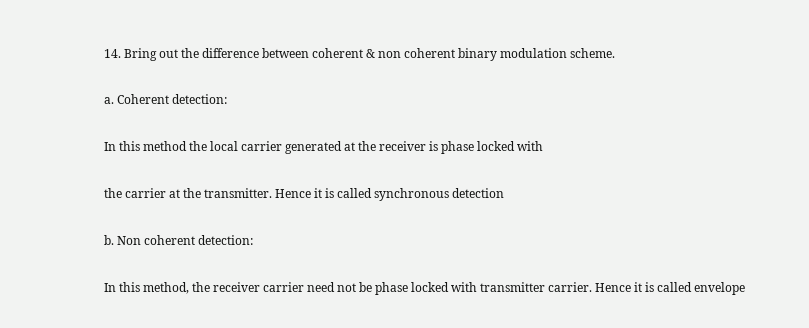14. Bring out the difference between coherent & non coherent binary modulation scheme.

a. Coherent detection:

In this method the local carrier generated at the receiver is phase locked with

the carrier at the transmitter. Hence it is called synchronous detection

b. Non coherent detection:

In this method, the receiver carrier need not be phase locked with transmitter carrier. Hence it is called envelope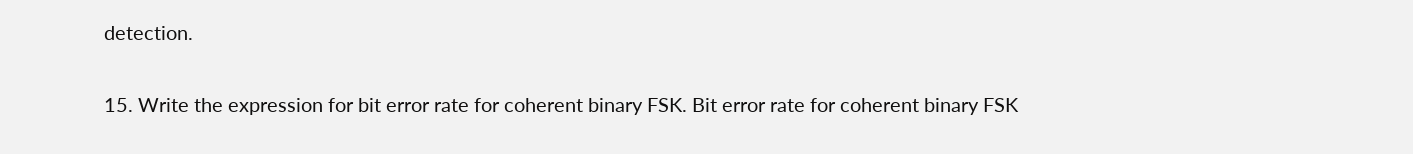detection.

15. Write the expression for bit error rate for coherent binary FSK. Bit error rate for coherent binary FSK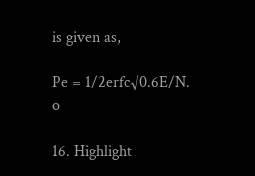is given as,

Pe = 1/2erfc√0.6E/N. o

16. Highlight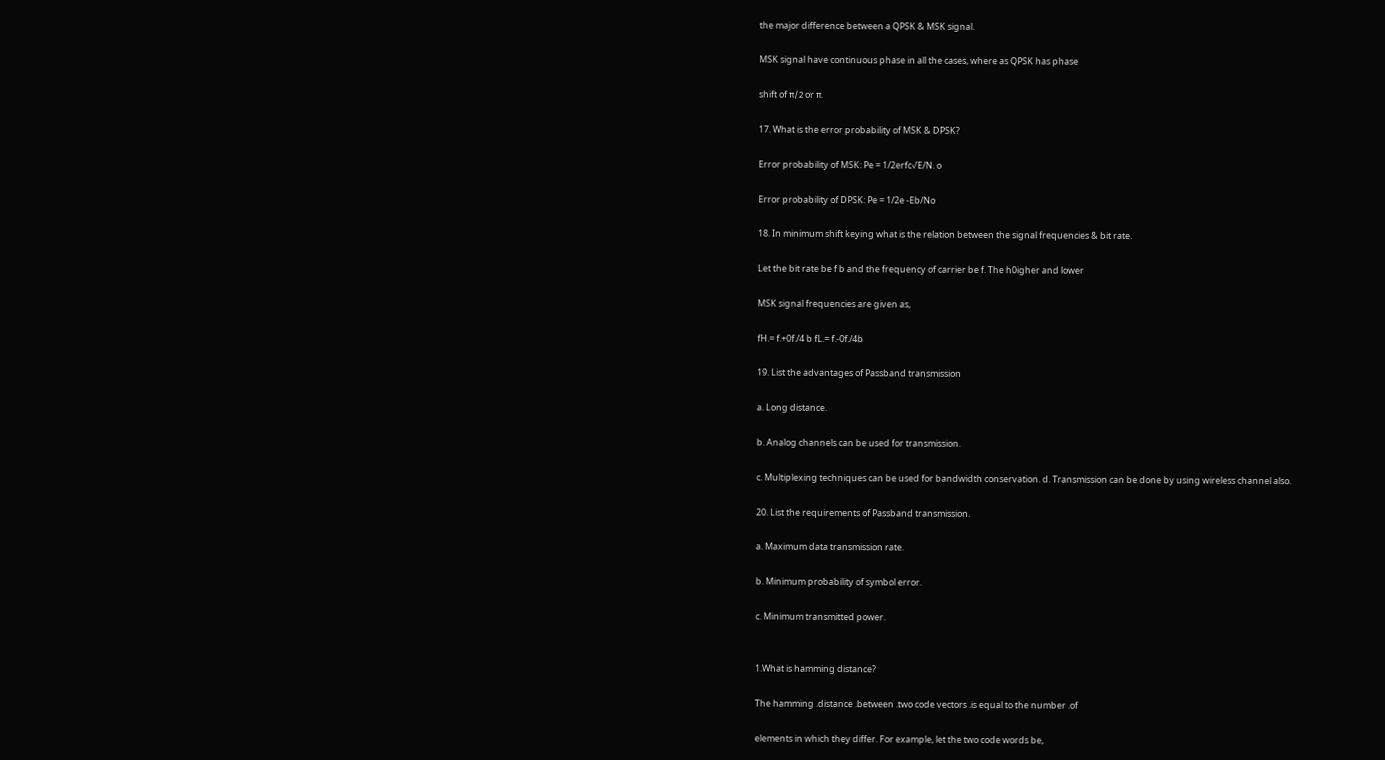the major difference between a QPSK & MSK signal.

MSK signal have continuous phase in all the cases, where as QPSK has phase

shift of π/2 or π.

17. What is the error probability of MSK & DPSK?

Error probability of MSK: Pe = 1/2erfc√E/N. o

Error probability of DPSK: Pe = 1/2e -Eb/No

18. In minimum shift keying what is the relation between the signal frequencies & bit rate.

Let the bit rate be f b and the frequency of carrier be f. The h0igher and lower

MSK signal frequencies are given as,

fH.= f.+0f./4 b fL.= f.-0f./4b

19. List the advantages of Passband transmission

a. Long distance.

b. Analog channels can be used for transmission.

c. Multiplexing techniques can be used for bandwidth conservation. d. Transmission can be done by using wireless channel also.

20. List the requirements of Passband transmission.

a. Maximum data transmission rate.

b. Minimum probability of symbol error.

c. Minimum transmitted power.


1.What is hamming distance?

The hamming .distance .between .two code vectors .is equal to the number .of

elements in which they differ. For example, let the two code words be,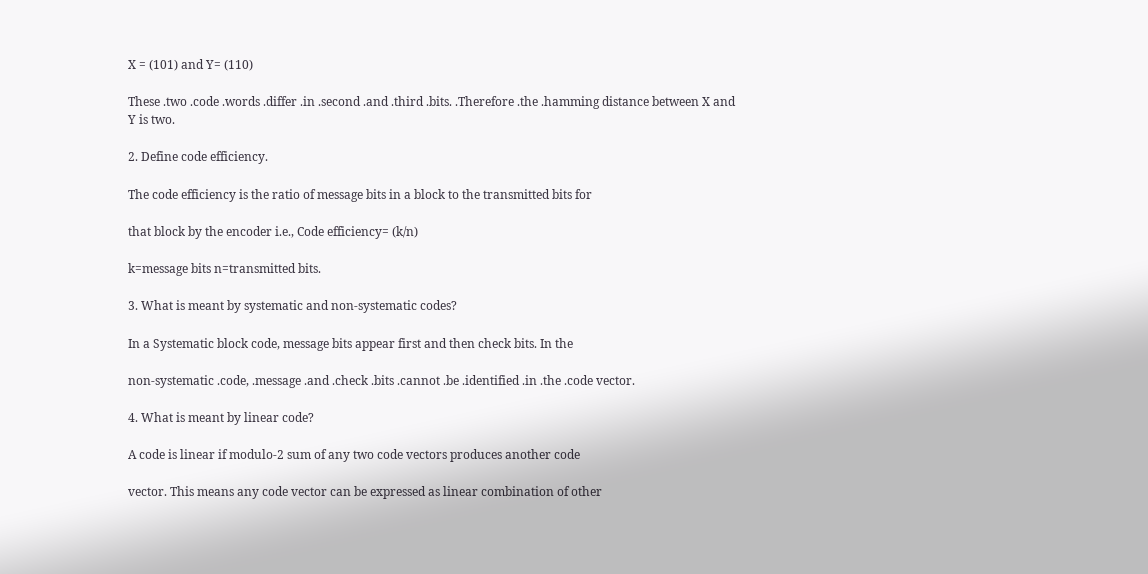X = (101) and Y= (110)

These .two .code .words .differ .in .second .and .third .bits. .Therefore .the .hamming distance between X and Y is two.

2. Define code efficiency.

The code efficiency is the ratio of message bits in a block to the transmitted bits for

that block by the encoder i.e., Code efficiency= (k/n)

k=message bits n=transmitted bits.

3. What is meant by systematic and non-systematic codes?

In a Systematic block code, message bits appear first and then check bits. In the

non-systematic .code, .message .and .check .bits .cannot .be .identified .in .the .code vector.

4. What is meant by linear code?

A code is linear if modulo-2 sum of any two code vectors produces another code

vector. This means any code vector can be expressed as linear combination of other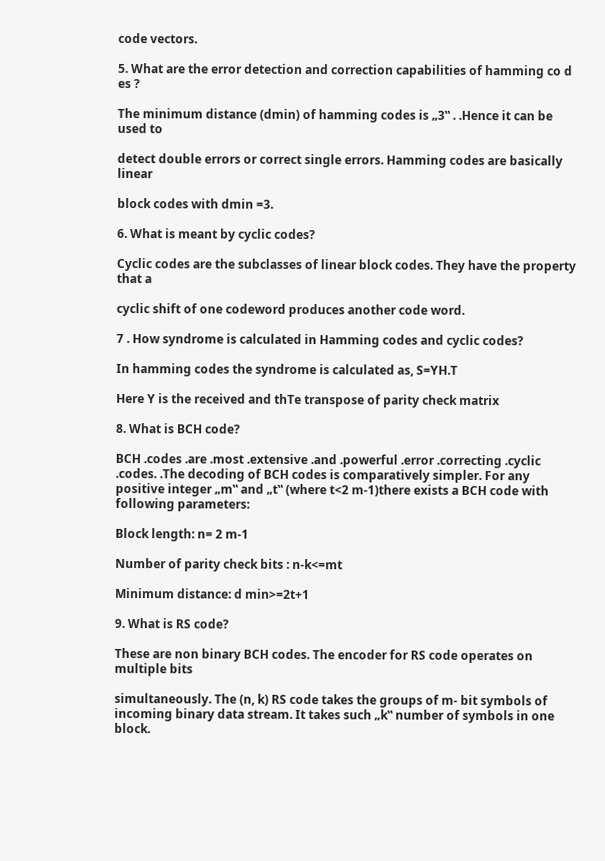code vectors.

5. What are the error detection and correction capabilities of hamming co d es ?

The minimum distance (dmin) of hamming codes is „3‟ . .Hence it can be used to

detect double errors or correct single errors. Hamming codes are basically linear

block codes with dmin =3.

6. What is meant by cyclic codes?

Cyclic codes are the subclasses of linear block codes. They have the property that a

cyclic shift of one codeword produces another code word.

7 . How syndrome is calculated in Hamming codes and cyclic codes?

In hamming codes the syndrome is calculated as, S=YH.T

Here Y is the received and thTe transpose of parity check matrix

8. What is BCH code?

BCH .codes .are .most .extensive .and .powerful .error .correcting .cyclic .codes. .The decoding of BCH codes is comparatively simpler. For any positive integer „m‟ and „t‟ (where t<2 m-1)there exists a BCH code with following parameters:

Block length: n= 2 m-1

Number of parity check bits : n-k<=mt

Minimum distance: d min>=2t+1

9. What is RS code?

These are non binary BCH codes. The encoder for RS code operates on multiple bits

simultaneously. The (n, k) RS code takes the groups of m- bit symbols of incoming binary data stream. It takes such „k‟ number of symbols in one block.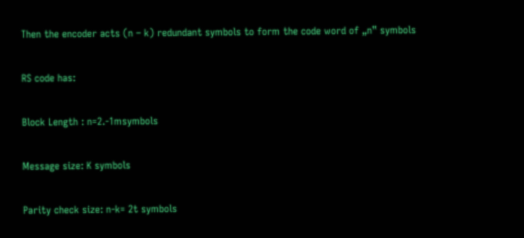Then the encoder acts (n – k) redundant symbols to form the code word of „n‟ symbols

RS code has:

Block Length : n=2.-1msymbols

Message size: K symbols

Parity check size: n-k= 2t symbols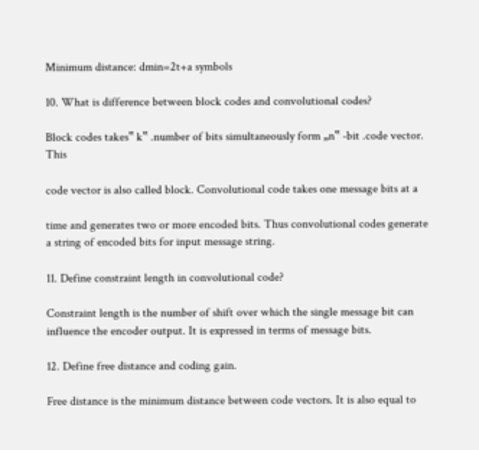Minimum distance: dmin=2t+a symbols

10. What is difference between block codes and convolutional codes?

Block codes takes‟ k‟ .number of bits simultaneously form „n‟ -bit .code vector. This

code vector is also called block. Convolutional code takes one message bits at a

time and generates two or more encoded bits. Thus convolutional codes generate a string of encoded bits for input message string.

11. Define constraint length in convolutional code?

Constraint length is the number of shift over which the single message bit can influence the encoder output. It is expressed in terms of message bits.

12. Define free distance and coding gain.

Free distance is the minimum distance between code vectors. It is also equal to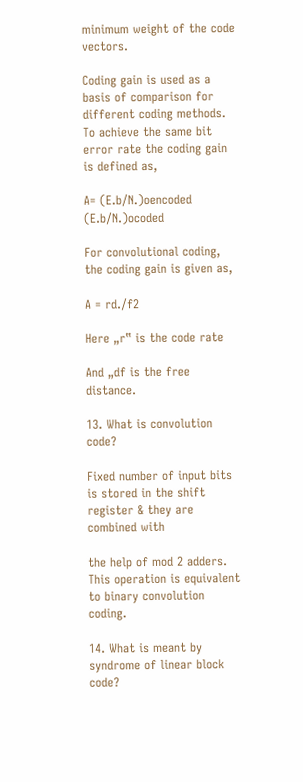minimum weight of the code vectors.

Coding gain is used as a basis of comparison for different coding methods. To achieve the same bit error rate the coding gain is defined as,

A= (E.b/N.)oencoded (E.b/N.)ocoded

For convolutional coding, the coding gain is given as,

A = rd./f2

Here „r‟ is the code rate

And „df is the free distance.

13. What is convolution code?

Fixed number of input bits is stored in the shift register & they are combined with

the help of mod 2 adders. This operation is equivalent to binary convolution coding.

14. What is meant by syndrome of linear block code?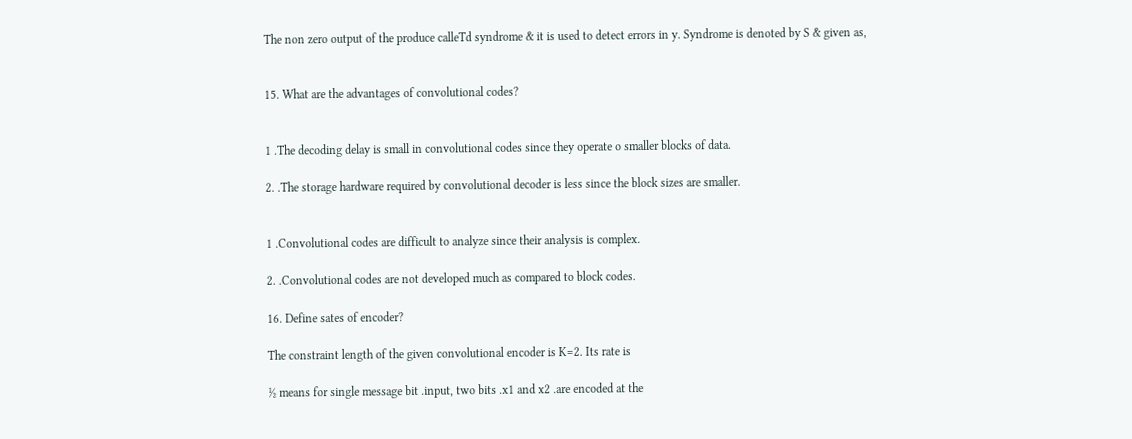The non zero output of the produce calleTd syndrome & it is used to detect errors in y. Syndrome is denoted by S & given as,


15. What are the advantages of convolutional codes?


1 .The decoding delay is small in convolutional codes since they operate o smaller blocks of data.

2. .The storage hardware required by convolutional decoder is less since the block sizes are smaller.


1 .Convolutional codes are difficult to analyze since their analysis is complex.

2. .Convolutional codes are not developed much as compared to block codes.

16. Define sates of encoder?

The constraint length of the given convolutional encoder is K=2. Its rate is

½ means for single message bit .input, two bits .x1 and x2 .are encoded at the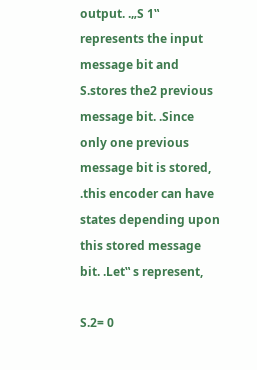output. .„S 1‟ represents the input message bit and S.stores the2 previous message bit. .Since only one previous message bit is stored, .this encoder can have states depending upon this stored message bit. .Let‟ s represent,

S.2= 0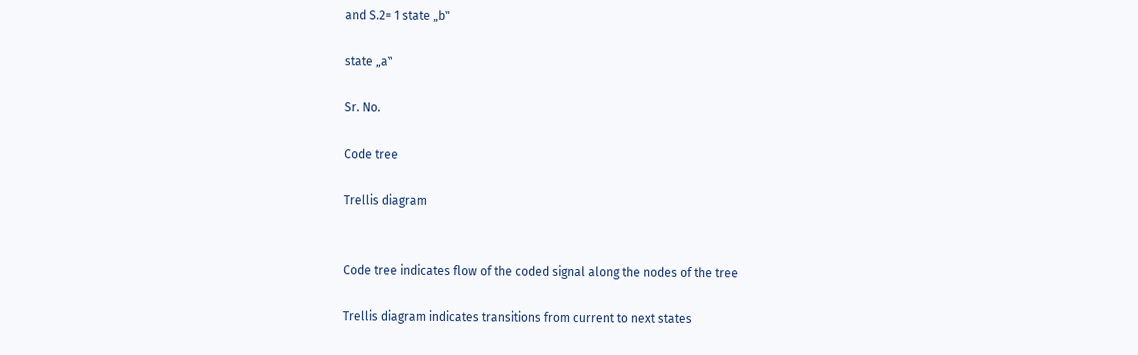and S.2= 1 state „b‟

state „a‟

Sr. No.

Code tree

Trellis diagram


Code tree indicates flow of the coded signal along the nodes of the tree

Trellis diagram indicates transitions from current to next states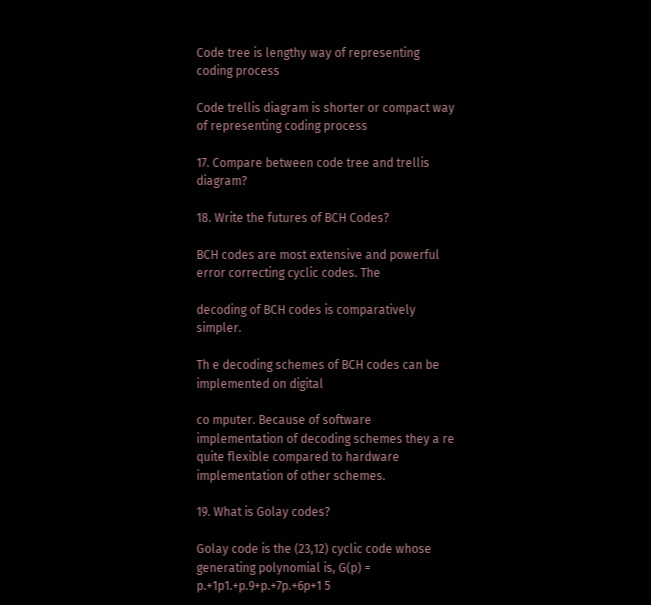Code tree is lengthy way of representing coding process

Code trellis diagram is shorter or compact way of representing coding process

17. Compare between code tree and trellis diagram?

18. Write the futures of BCH Codes?

BCH codes are most extensive and powerful error correcting cyclic codes. The

decoding of BCH codes is comparatively simpler.

Th e decoding schemes of BCH codes can be implemented on digital

co mputer. Because of software implementation of decoding schemes they a re quite flexible compared to hardware implementation of other schemes.

19. What is Golay codes?

Golay code is the (23,12) cyclic code whose generating polynomial is, G(p) = p.+1p1.+p.9+p.+7p.+6p+1 5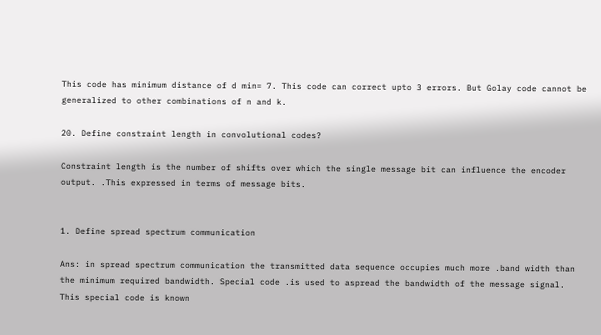This code has minimum distance of d min= 7. This code can correct upto 3 errors. But Golay code cannot be generalized to other combinations of n and k.

20. Define constraint length in convolutional codes?

Constraint length is the number of shifts over which the single message bit can influence the encoder output. .This expressed in terms of message bits.


1. Define spread spectrum communication

Ans: in spread spectrum communication the transmitted data sequence occupies much more .band width than the minimum required bandwidth. Special code .is used to aspread the bandwidth of the message signal. This special code is known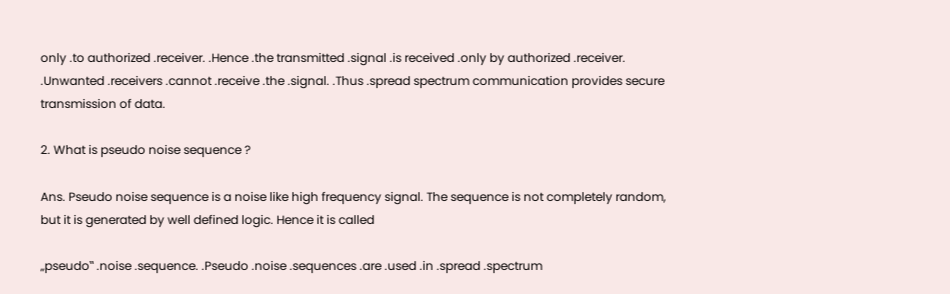only .to authorized .receiver. .Hence .the transmitted .signal .is received .only by authorized .receiver. .Unwanted .receivers .cannot .receive .the .signal. .Thus .spread spectrum communication provides secure transmission of data.

2. What is pseudo noise sequence ?

Ans. Pseudo noise sequence is a noise like high frequency signal. The sequence is not completely random, but it is generated by well defined logic. Hence it is called

„pseudo‟ .noise .sequence. .Pseudo .noise .sequences .are .used .in .spread .spectrum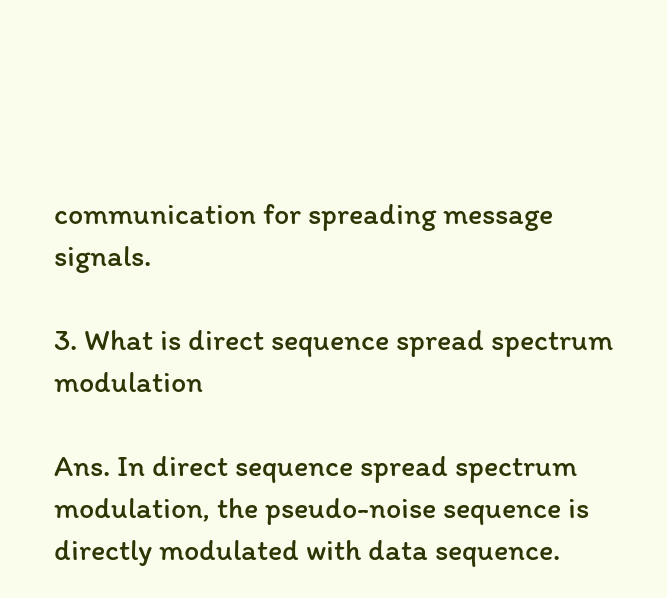communication for spreading message signals.

3. What is direct sequence spread spectrum modulation

Ans. In direct sequence spread spectrum modulation, the pseudo-noise sequence is directly modulated with data sequence.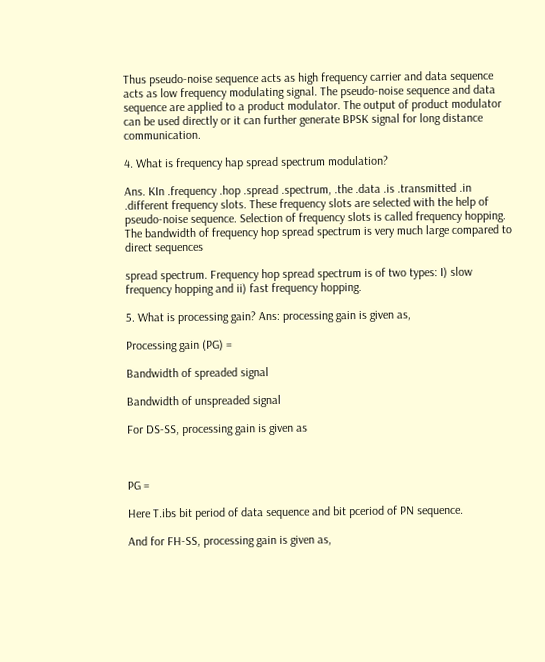Thus pseudo-noise sequence acts as high frequency carrier and data sequence acts as low frequency modulating signal. The pseudo-noise sequence and data sequence are applied to a product modulator. The output of product modulator can be used directly or it can further generate BPSK signal for long distance communication.

4. What is frequency hap spread spectrum modulation?

Ans. KIn .frequency .hop .spread .spectrum, .the .data .is .transmitted .in .different frequency slots. These frequency slots are selected with the help of pseudo-noise sequence. Selection of frequency slots is called frequency hopping. The bandwidth of frequency hop spread spectrum is very much large compared to direct sequences

spread spectrum. Frequency hop spread spectrum is of two types: I) slow frequency hopping and ii) fast frequency hopping.

5. What is processing gain? Ans: processing gain is given as,

Processing gain (PG) =

Bandwidth of spreaded signal

Bandwidth of unspreaded signal

For DS-SS, processing gain is given as



PG =

Here T.ibs bit period of data sequence and bit pceriod of PN sequence.

And for FH-SS, processing gain is given as,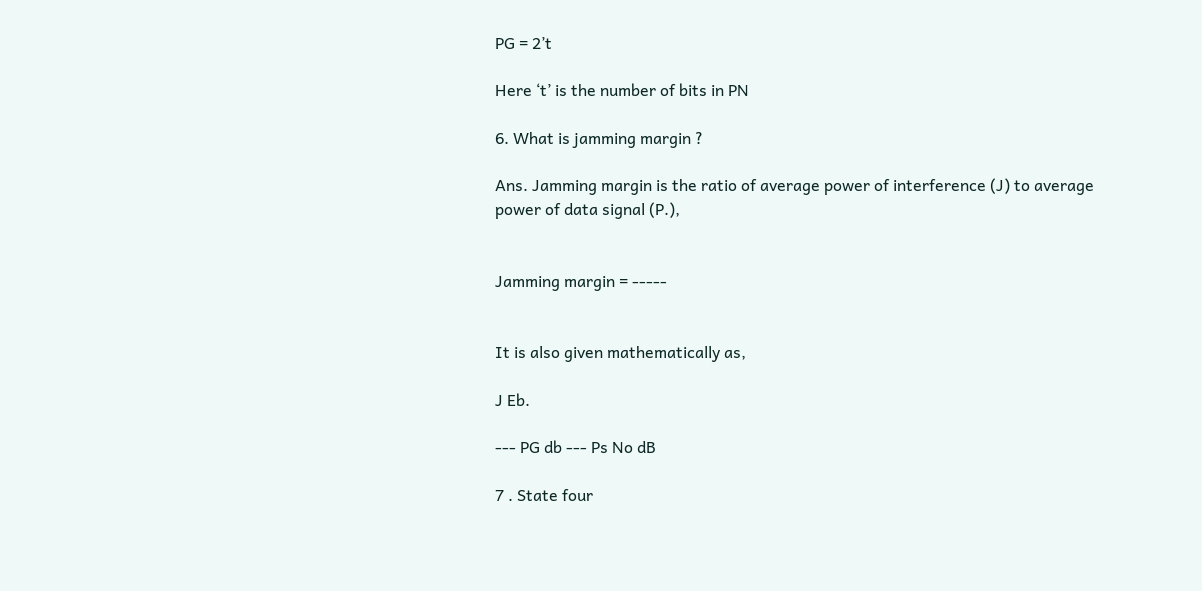PG = 2’t

Here ‘t’ is the number of bits in PN

6. What is jamming margin ?

Ans. Jamming margin is the ratio of average power of interference (J) to average power of data signal (P.),


Jamming margin = -----


It is also given mathematically as,

J Eb.

--- PG db --- Ps No dB

7 . State four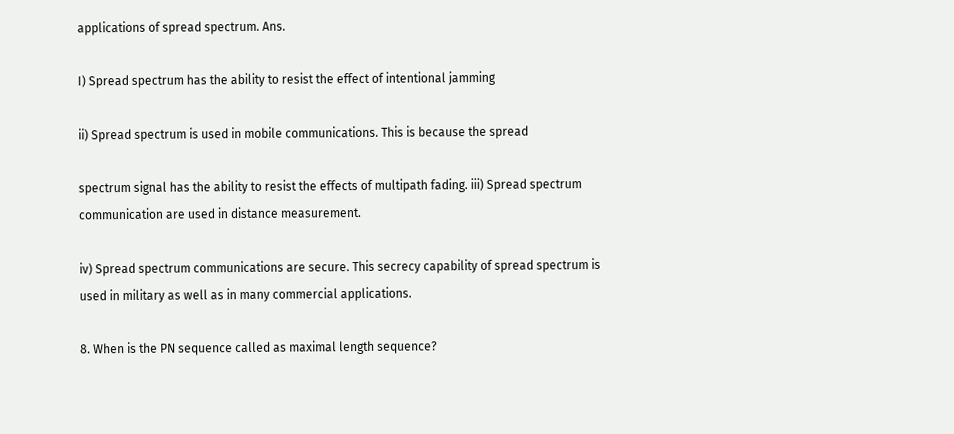applications of spread spectrum. Ans.

I) Spread spectrum has the ability to resist the effect of intentional jamming

ii) Spread spectrum is used in mobile communications. This is because the spread

spectrum signal has the ability to resist the effects of multipath fading. iii) Spread spectrum communication are used in distance measurement.

iv) Spread spectrum communications are secure. This secrecy capability of spread spectrum is used in military as well as in many commercial applications.

8. When is the PN sequence called as maximal length sequence?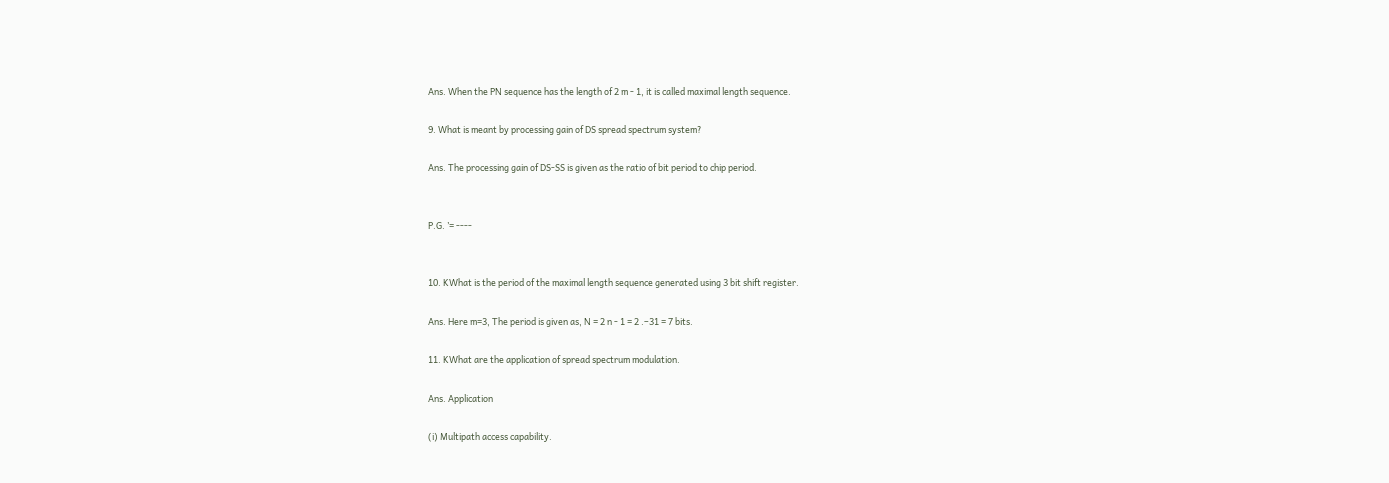Ans. When the PN sequence has the length of 2 m - 1, it is called maximal length sequence.

9. What is meant by processing gain of DS spread spectrum system?

Ans. The processing gain of DS-SS is given as the ratio of bit period to chip period.


P.G. ’= ----


10. KWhat is the period of the maximal length sequence generated using 3 bit shift register.

Ans. Here m=3, The period is given as, N = 2 n - 1 = 2 .–31 = 7 bits.

11. KWhat are the application of spread spectrum modulation.

Ans. Application

(i) Multipath access capability.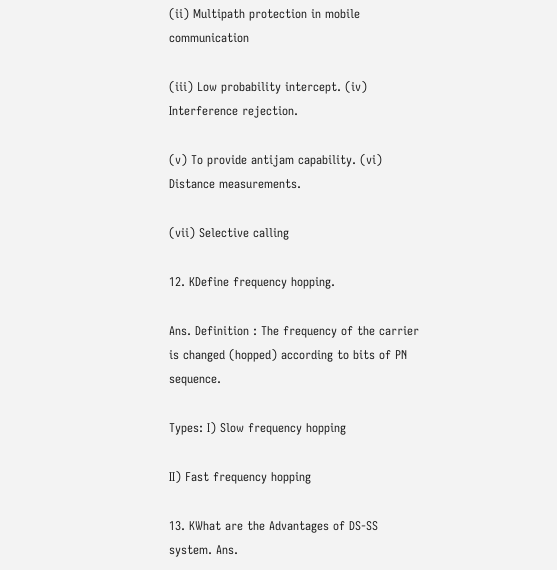(ii) Multipath protection in mobile communication

(iii) Low probability intercept. (iv) Interference rejection.

(v) To provide antijam capability. (vi) Distance measurements.

(vii) Selective calling

12. KDefine frequency hopping.

Ans. Definition : The frequency of the carrier is changed (hopped) according to bits of PN sequence.

Types: I) Slow frequency hopping

II) Fast frequency hopping

13. KWhat are the Advantages of DS-SS system. Ans.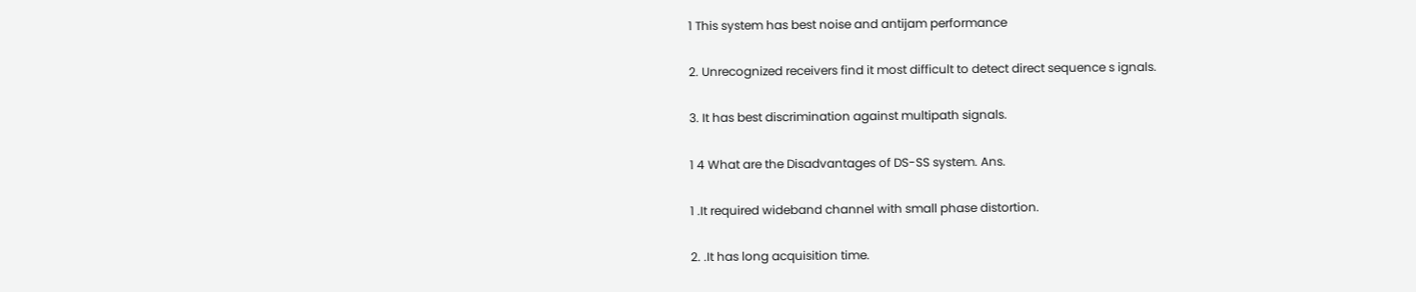1 This system has best noise and antijam performance

2. Unrecognized receivers find it most difficult to detect direct sequence s ignals.

3. It has best discrimination against multipath signals.

1 4 What are the Disadvantages of DS-SS system. Ans.

1 .It required wideband channel with small phase distortion.

2. .It has long acquisition time.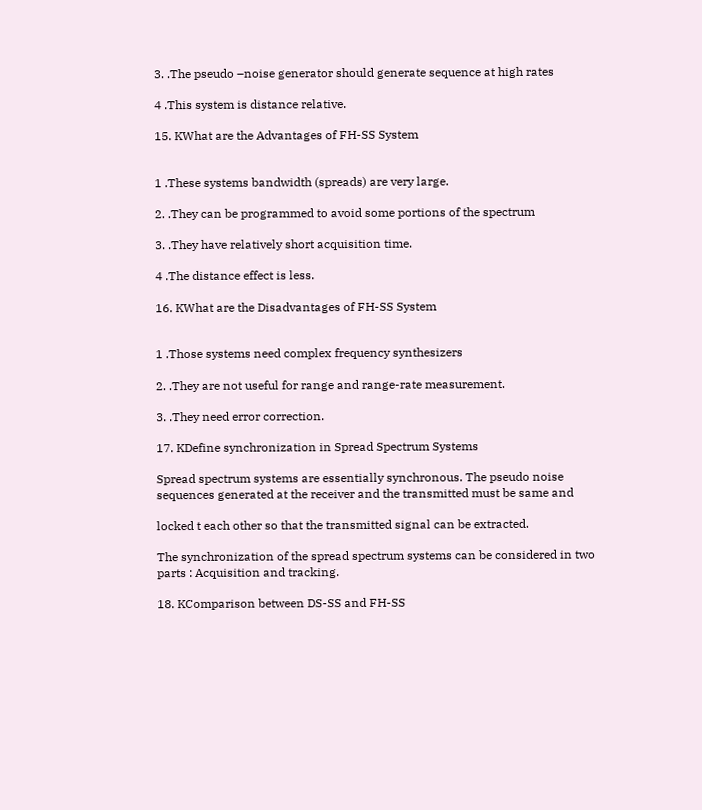3. .The pseudo –noise generator should generate sequence at high rates

4 .This system is distance relative.

15. KWhat are the Advantages of FH-SS System


1 .These systems bandwidth (spreads) are very large.

2. .They can be programmed to avoid some portions of the spectrum

3. .They have relatively short acquisition time.

4 .The distance effect is less.

16. KWhat are the Disadvantages of FH-SS System


1 .Those systems need complex frequency synthesizers

2. .They are not useful for range and range-rate measurement.

3. .They need error correction.

17. KDefine synchronization in Spread Spectrum Systems

Spread spectrum systems are essentially synchronous. The pseudo noise sequences generated at the receiver and the transmitted must be same and

locked t each other so that the transmitted signal can be extracted.

The synchronization of the spread spectrum systems can be considered in two parts : Acquisition and tracking.

18. KComparison between DS-SS and FH-SS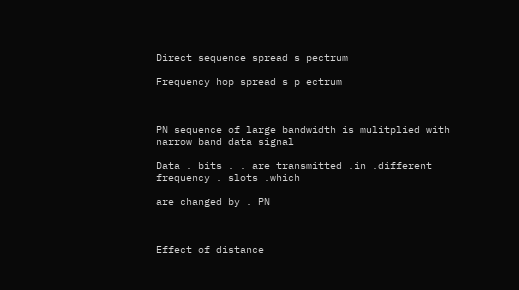Direct sequence spread s pectrum

Frequency hop spread s p ectrum



PN sequence of large bandwidth is mulitplied with narrow band data signal

Data . bits . . are transmitted .in .different frequency . slots .which

are changed by . PN



Effect of distance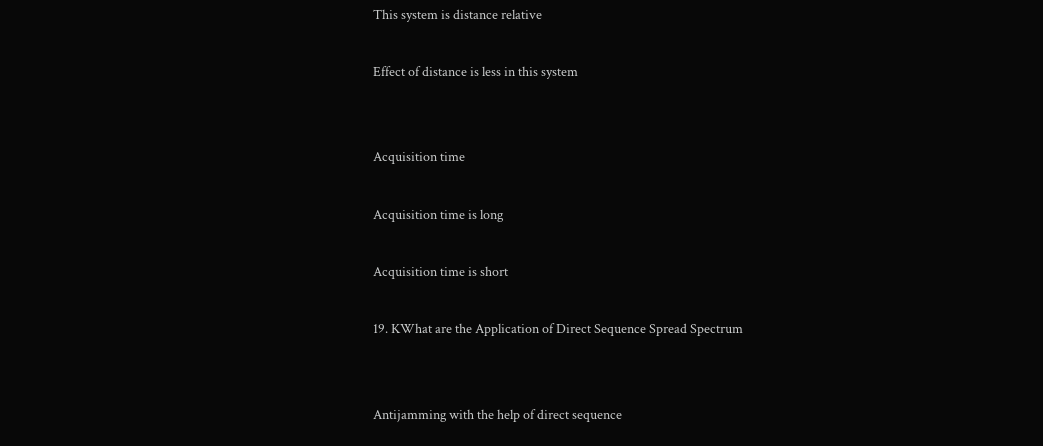This system is distance relative

Effect of distance is less in this system


Acquisition time

Acquisition time is long

Acquisition time is short

19. KWhat are the Application of Direct Sequence Spread Spectrum


Antijamming with the help of direct sequence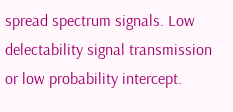spread spectrum signals. Low delectability signal transmission or low probability intercept.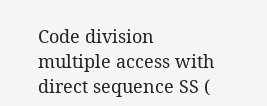Code division multiple access with direct sequence SS (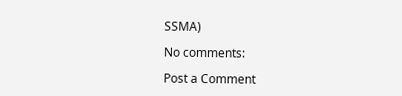SSMA)

No comments:

Post a Comment